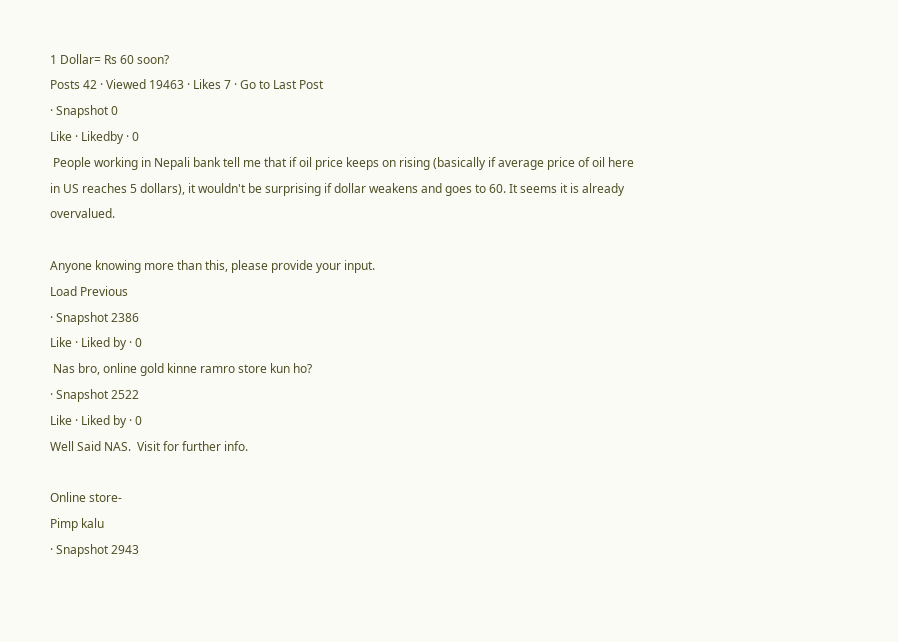1 Dollar= Rs 60 soon?
Posts 42 · Viewed 19463 · Likes 7 · Go to Last Post
· Snapshot 0
Like · Likedby · 0
 People working in Nepali bank tell me that if oil price keeps on rising (basically if average price of oil here in US reaches 5 dollars), it wouldn't be surprising if dollar weakens and goes to 60. It seems it is already overvalued.

Anyone knowing more than this, please provide your input.
Load Previous
· Snapshot 2386
Like · Liked by · 0
 Nas bro, online gold kinne ramro store kun ho?
· Snapshot 2522
Like · Liked by · 0
Well Said NAS.  Visit for further info.

Online store-
Pimp kalu
· Snapshot 2943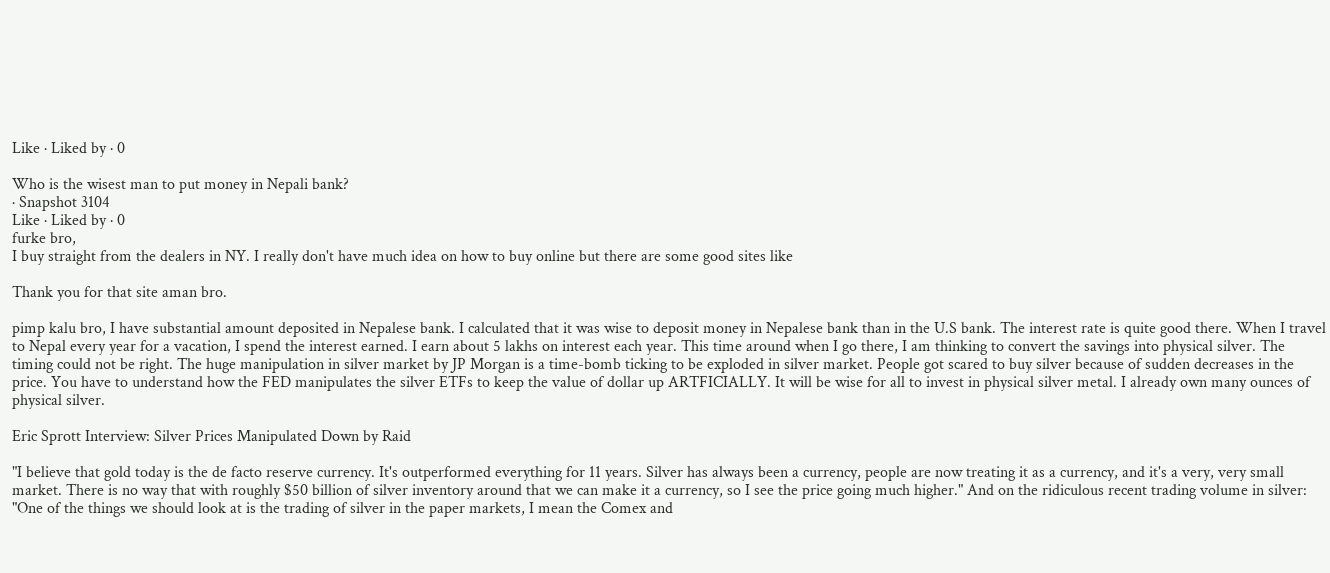Like · Liked by · 0

Who is the wisest man to put money in Nepali bank?
· Snapshot 3104
Like · Liked by · 0
furke bro,
I buy straight from the dealers in NY. I really don't have much idea on how to buy online but there are some good sites like

Thank you for that site aman bro.

pimp kalu bro, I have substantial amount deposited in Nepalese bank. I calculated that it was wise to deposit money in Nepalese bank than in the U.S bank. The interest rate is quite good there. When I travel to Nepal every year for a vacation, I spend the interest earned. I earn about 5 lakhs on interest each year. This time around when I go there, I am thinking to convert the savings into physical silver. The timing could not be right. The huge manipulation in silver market by JP Morgan is a time-bomb ticking to be exploded in silver market. People got scared to buy silver because of sudden decreases in the price. You have to understand how the FED manipulates the silver ETFs to keep the value of dollar up ARTFICIALLY. It will be wise for all to invest in physical silver metal. I already own many ounces of physical silver.

Eric Sprott Interview: Silver Prices Manipulated Down by Raid

"I believe that gold today is the de facto reserve currency. It's outperformed everything for 11 years. Silver has always been a currency, people are now treating it as a currency, and it's a very, very small market. There is no way that with roughly $50 billion of silver inventory around that we can make it a currency, so I see the price going much higher." And on the ridiculous recent trading volume in silver: "One of the things we should look at is the trading of silver in the paper markets, I mean the Comex and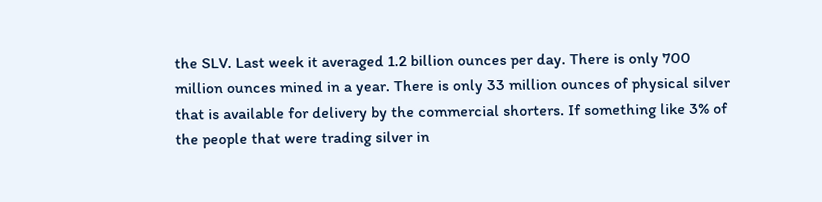the SLV. Last week it averaged 1.2 billion ounces per day. There is only 700 million ounces mined in a year. There is only 33 million ounces of physical silver that is available for delivery by the commercial shorters. If something like 3% of the people that were trading silver in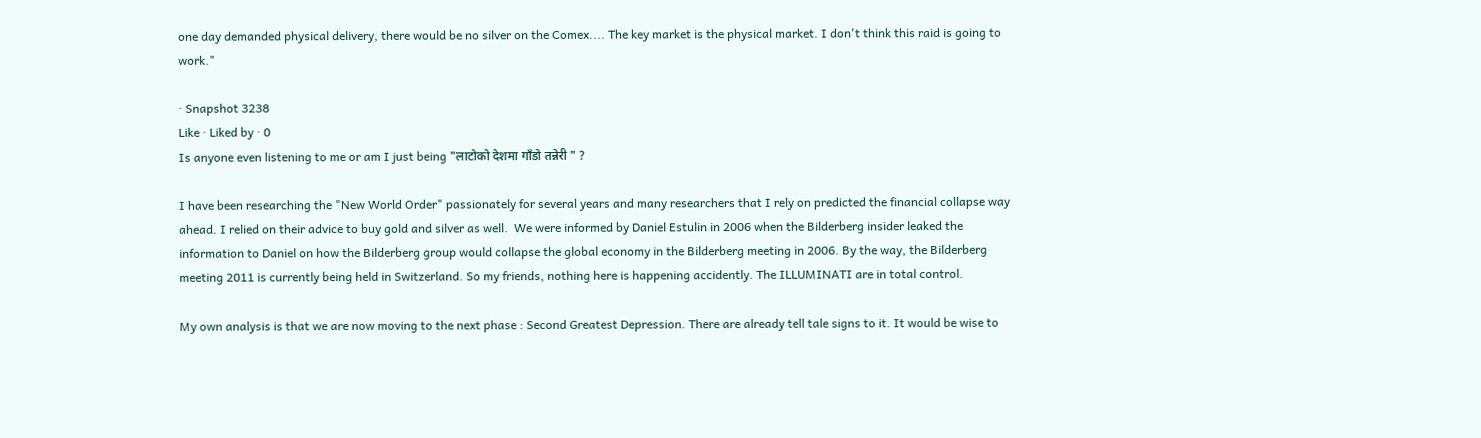one day demanded physical delivery, there would be no silver on the Comex.... The key market is the physical market. I don't think this raid is going to work."

· Snapshot 3238
Like · Liked by · 0
Is anyone even listening to me or am I just being "लाटोको देशमा गाँडो तन्नेरी " ?

I have been researching the "New World Order" passionately for several years and many researchers that I rely on predicted the financial collapse way ahead. I relied on their advice to buy gold and silver as well.  We were informed by Daniel Estulin in 2006 when the Bilderberg insider leaked the information to Daniel on how the Bilderberg group would collapse the global economy in the Bilderberg meeting in 2006. By the way, the Bilderberg meeting 2011 is currently being held in Switzerland. So my friends, nothing here is happening accidently. The ILLUMINATI are in total control.

My own analysis is that we are now moving to the next phase : Second Greatest Depression. There are already tell tale signs to it. It would be wise to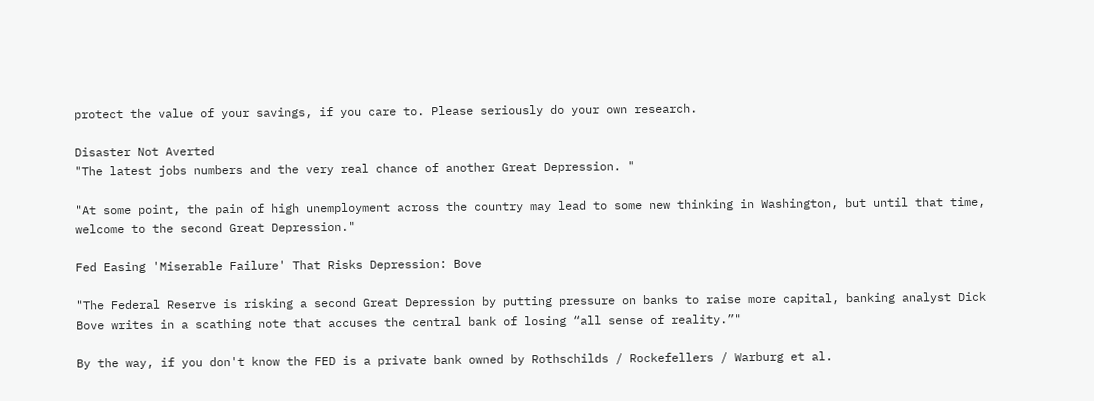protect the value of your savings, if you care to. Please seriously do your own research.

Disaster Not Averted
"The latest jobs numbers and the very real chance of another Great Depression. "

"At some point, the pain of high unemployment across the country may lead to some new thinking in Washington, but until that time, welcome to the second Great Depression."

Fed Easing 'Miserable Failure' That Risks Depression: Bove

"The Federal Reserve is risking a second Great Depression by putting pressure on banks to raise more capital, banking analyst Dick Bove writes in a scathing note that accuses the central bank of losing “all sense of reality.”"

By the way, if you don't know the FED is a private bank owned by Rothschilds / Rockefellers / Warburg et al.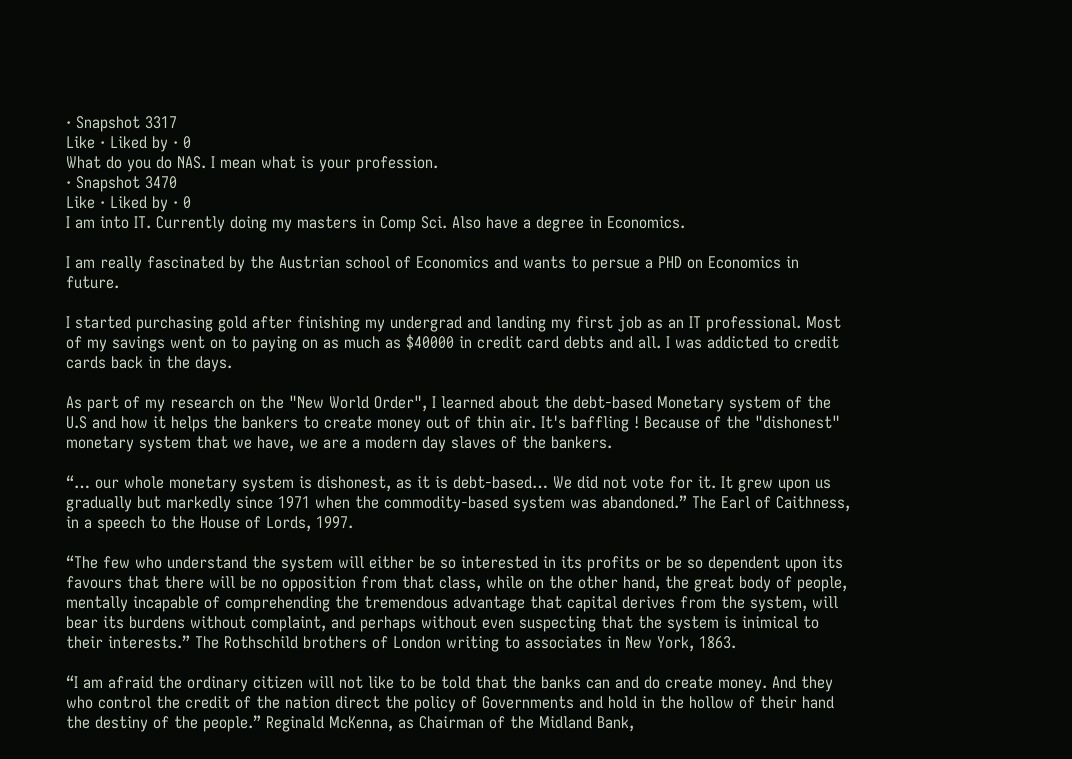· Snapshot 3317
Like · Liked by · 0
What do you do NAS. I mean what is your profession.
· Snapshot 3470
Like · Liked by · 0
I am into IT. Currently doing my masters in Comp Sci. Also have a degree in Economics.

I am really fascinated by the Austrian school of Economics and wants to persue a PHD on Economics in future.

I started purchasing gold after finishing my undergrad and landing my first job as an IT professional. Most of my savings went on to paying on as much as $40000 in credit card debts and all. I was addicted to credit cards back in the days.

As part of my research on the "New World Order", I learned about the debt-based Monetary system of the U.S and how it helps the bankers to create money out of thin air. It's baffling ! Because of the "dishonest" monetary system that we have, we are a modern day slaves of the bankers.

“… our whole monetary system is dishonest, as it is debt-based… We did not vote for it. It grew upon us gradually but markedly since 1971 when the commodity-based system was abandoned.” The Earl of Caithness, in a speech to the House of Lords, 1997.

“The few who understand the system will either be so interested in its profits or be so dependent upon its favours that there will be no opposition from that class, while on the other hand, the great body of people, mentally incapable of comprehending the tremendous advantage that capital derives from the system, will bear its burdens without complaint, and perhaps without even suspecting that the system is inimical to their interests.” The Rothschild brothers of London writing to associates in New York, 1863.

“I am afraid the ordinary citizen will not like to be told that the banks can and do create money. And they who control the credit of the nation direct the policy of Governments and hold in the hollow of their hand the destiny of the people.” Reginald McKenna, as Chairman of the Midland Bank,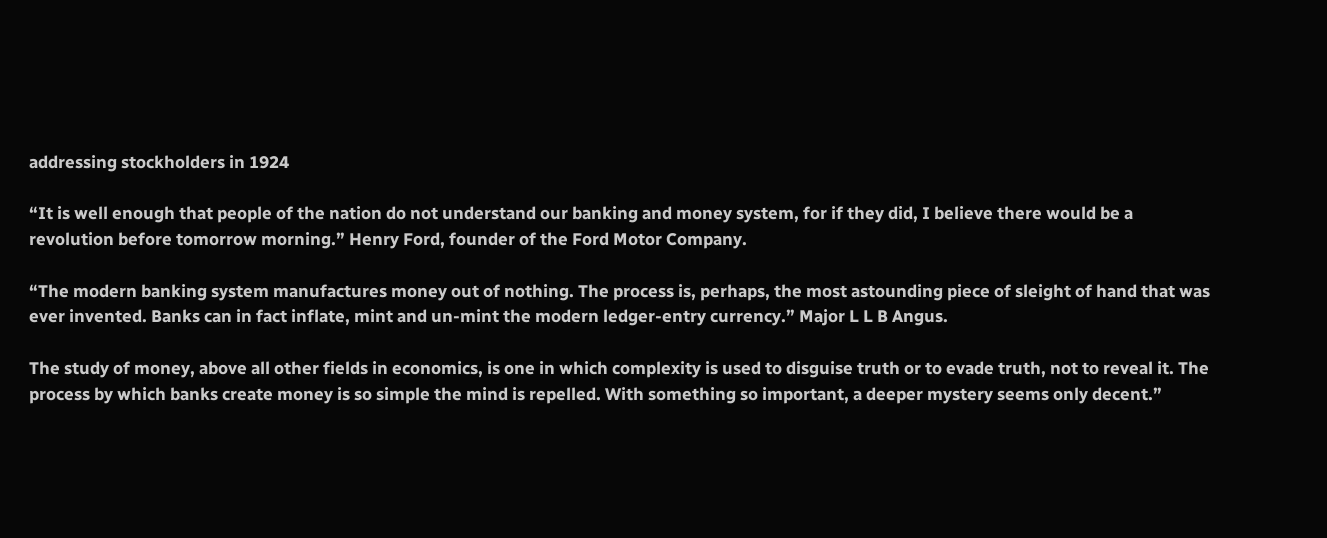addressing stockholders in 1924

“It is well enough that people of the nation do not understand our banking and money system, for if they did, I believe there would be a revolution before tomorrow morning.” Henry Ford, founder of the Ford Motor Company.

“The modern banking system manufactures money out of nothing. The process is, perhaps, the most astounding piece of sleight of hand that was ever invented. Banks can in fact inflate, mint and un-mint the modern ledger-entry currency.” Major L L B Angus.

The study of money, above all other fields in economics, is one in which complexity is used to disguise truth or to evade truth, not to reveal it. The process by which banks create money is so simple the mind is repelled. With something so important, a deeper mystery seems only decent.”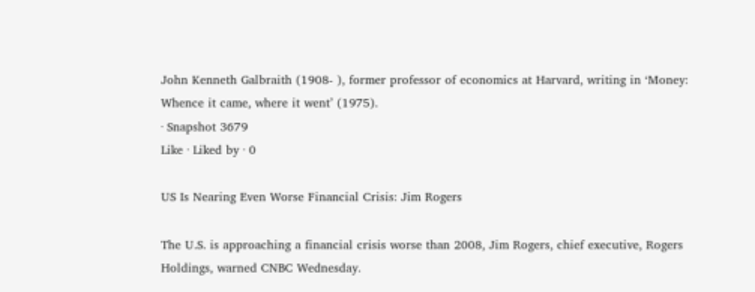John Kenneth Galbraith (1908- ), former professor of economics at Harvard, writing in ‘Money: Whence it came, where it went’ (1975).
· Snapshot 3679
Like · Liked by · 0

US Is Nearing Even Worse Financial Crisis: Jim Rogers

The U.S. is approaching a financial crisis worse than 2008, Jim Rogers, chief executive, Rogers Holdings, warned CNBC Wednesday.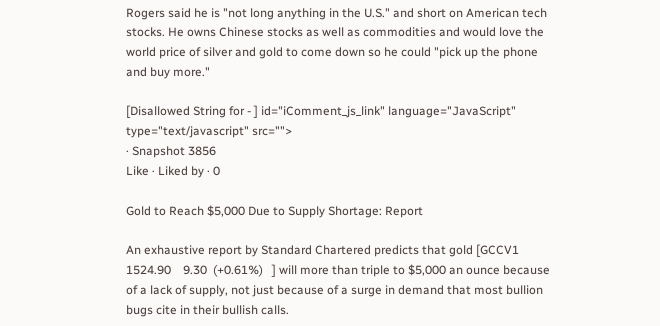Rogers said he is "not long anything in the U.S." and short on American tech stocks. He owns Chinese stocks as well as commodities and would love the world price of silver and gold to come down so he could "pick up the phone and buy more."

[Disallowed String for - ] id="iComment_js_link" language="JavaScript" type="text/javascript" src="">
· Snapshot 3856
Like · Liked by · 0

Gold to Reach $5,000 Due to Supply Shortage: Report

An exhaustive report by Standard Chartered predicts that gold [GCCV1  1524.90    9.30  (+0.61%)   ] will more than triple to $5,000 an ounce because of a lack of supply, not just because of a surge in demand that most bullion bugs cite in their bullish calls.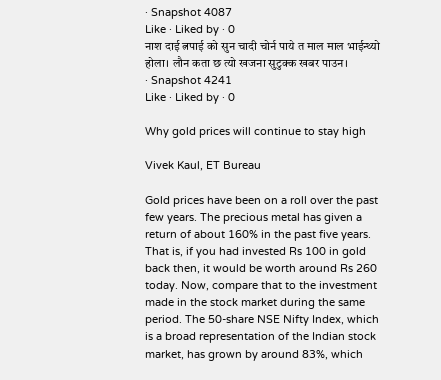· Snapshot 4087
Like · Liked by · 0
नाश दाई त्नपाई को सुन चादी चोर्न पाये त माल माल भाईन्थ्यो होला। लौन कता छ त्यो खजना सुटुक्क खबर पाउन।
· Snapshot 4241
Like · Liked by · 0

Why gold prices will continue to stay high

Vivek Kaul, ET Bureau

Gold prices have been on a roll over the past few years. The precious metal has given a return of about 160% in the past five years. That is, if you had invested Rs 100 in gold back then, it would be worth around Rs 260 today. Now, compare that to the investment made in the stock market during the same period. The 50-share NSE Nifty Index, which is a broad representation of the Indian stock market, has grown by around 83%, which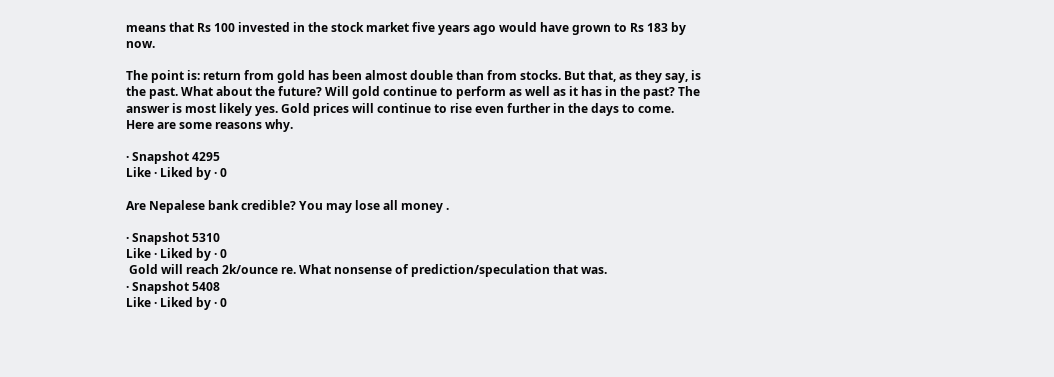means that Rs 100 invested in the stock market five years ago would have grown to Rs 183 by now.

The point is: return from gold has been almost double than from stocks. But that, as they say, is the past. What about the future? Will gold continue to perform as well as it has in the past? The answer is most likely yes. Gold prices will continue to rise even further in the days to come. Here are some reasons why.

· Snapshot 4295
Like · Liked by · 0

Are Nepalese bank credible? You may lose all money .

· Snapshot 5310
Like · Liked by · 0
 Gold will reach 2k/ounce re. What nonsense of prediction/speculation that was.
· Snapshot 5408
Like · Liked by · 0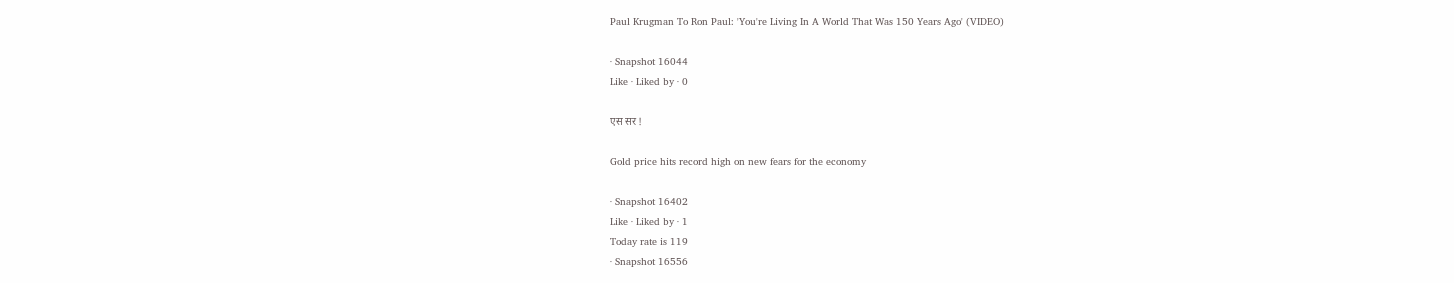Paul Krugman To Ron Paul: 'You're Living In A World That Was 150 Years Ago' (VIDEO)

· Snapshot 16044
Like · Liked by · 0

एस सर !

Gold price hits record high on new fears for the economy

· Snapshot 16402
Like · Liked by · 1
Today rate is 119
· Snapshot 16556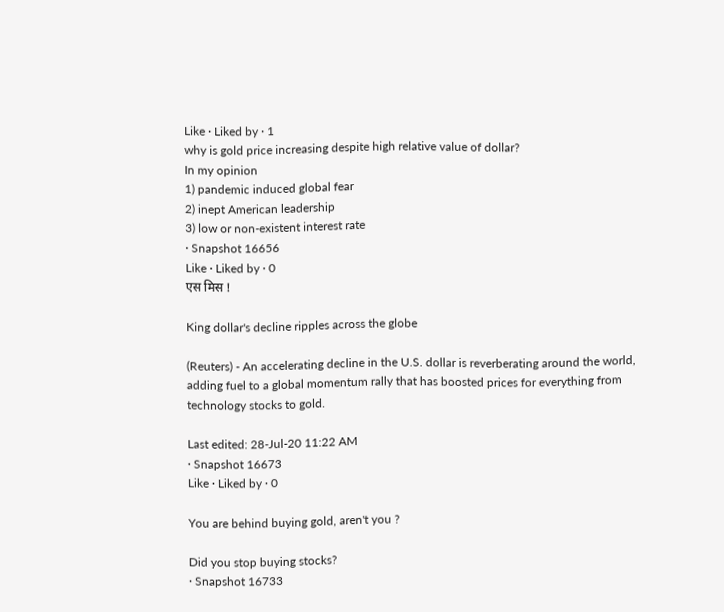Like · Liked by · 1
why is gold price increasing despite high relative value of dollar?
In my opinion
1) pandemic induced global fear
2) inept American leadership
3) low or non-existent interest rate
· Snapshot 16656
Like · Liked by · 0
एस मिस !

King dollar's decline ripples across the globe

(Reuters) - An accelerating decline in the U.S. dollar is reverberating around the world, adding fuel to a global momentum rally that has boosted prices for everything from technology stocks to gold.

Last edited: 28-Jul-20 11:22 AM
· Snapshot 16673
Like · Liked by · 0

You are behind buying gold, aren't you ?

Did you stop buying stocks?
· Snapshot 16733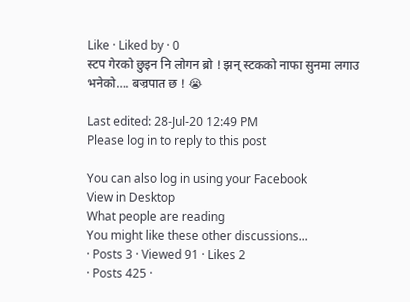Like · Liked by · 0
स्टप गेरको छुइन नि लोगन ब्रो ! झन् स्टकको नाफा सुनमा लगाउ भनेको…. बज्रपात छ ! 😭

Last edited: 28-Jul-20 12:49 PM
Please log in to reply to this post

You can also log in using your Facebook
View in Desktop
What people are reading
You might like these other discussions...
· Posts 3 · Viewed 91 · Likes 2
· Posts 425 ·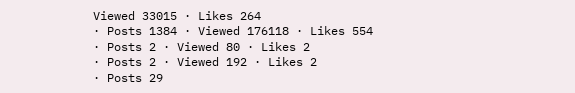Viewed 33015 · Likes 264
· Posts 1384 · Viewed 176118 · Likes 554
· Posts 2 · Viewed 80 · Likes 2
· Posts 2 · Viewed 192 · Likes 2
· Posts 29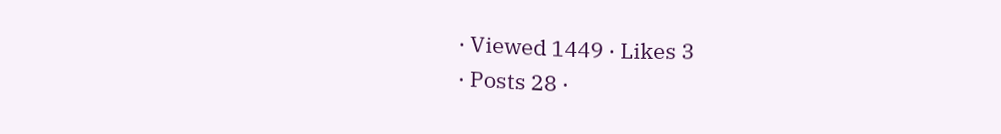· Viewed 1449 · Likes 3
· Posts 28 ·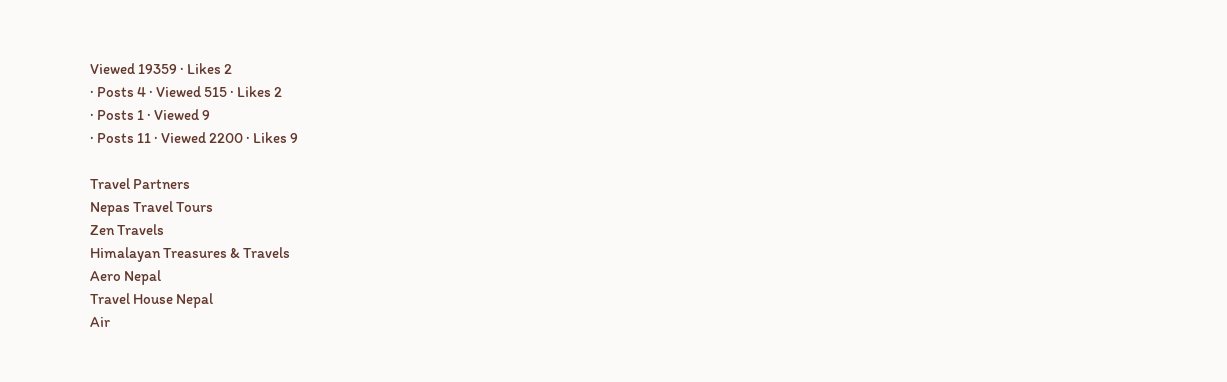Viewed 19359 · Likes 2
· Posts 4 · Viewed 515 · Likes 2
· Posts 1 · Viewed 9
· Posts 11 · Viewed 2200 · Likes 9

Travel Partners
Nepas Travel Tours
Zen Travels
Himalayan Treasures & Travels
Aero Nepal
Travel House Nepal
Air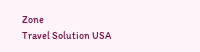Zone
Travel Solution USA